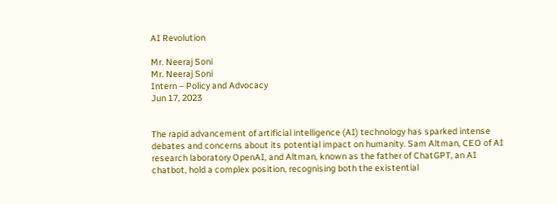AI Revolution

Mr. Neeraj Soni
Mr. Neeraj Soni
Intern – Policy and Advocacy
Jun 17, 2023


The rapid advancement of artificial intelligence (AI) technology has sparked intense debates and concerns about its potential impact on humanity. Sam Altman, CEO of AI research laboratory OpenAI, and Altman, known as the father of ChatGPT, an AI chatbot, hold a complex position, recognising both the existential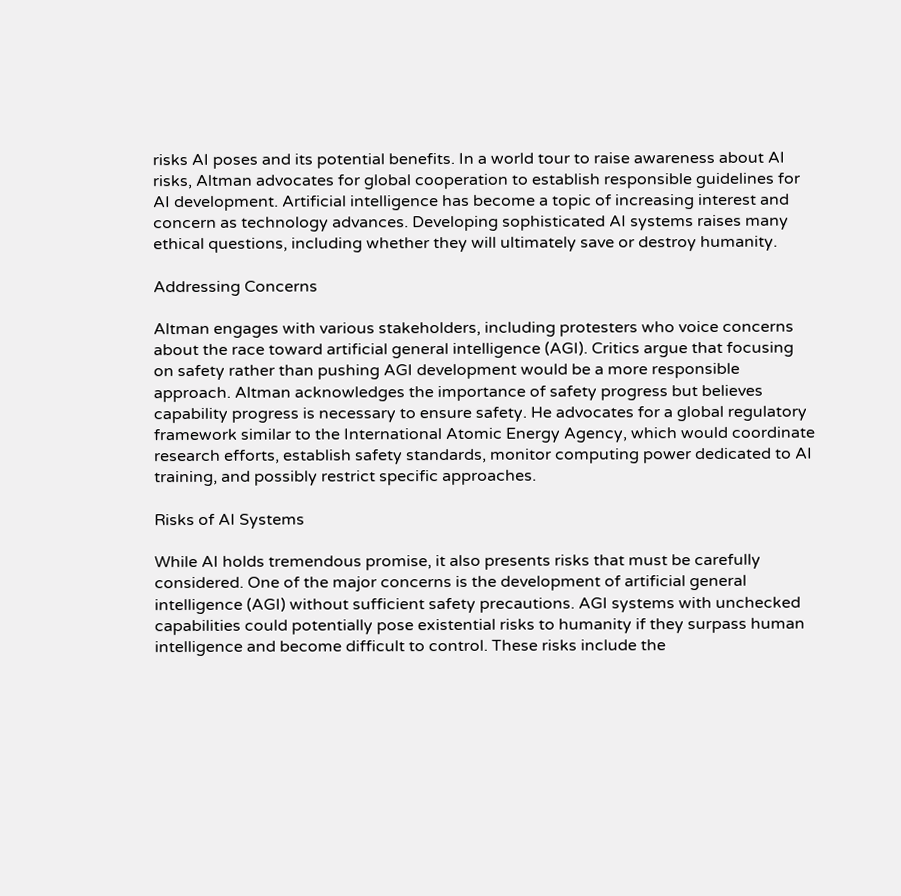risks AI poses and its potential benefits. In a world tour to raise awareness about AI risks, Altman advocates for global cooperation to establish responsible guidelines for AI development. Artificial intelligence has become a topic of increasing interest and concern as technology advances. Developing sophisticated AI systems raises many ethical questions, including whether they will ultimately save or destroy humanity.

Addressing Concerns

Altman engages with various stakeholders, including protesters who voice concerns about the race toward artificial general intelligence (AGI). Critics argue that focusing on safety rather than pushing AGI development would be a more responsible approach. Altman acknowledges the importance of safety progress but believes capability progress is necessary to ensure safety. He advocates for a global regulatory framework similar to the International Atomic Energy Agency, which would coordinate research efforts, establish safety standards, monitor computing power dedicated to AI training, and possibly restrict specific approaches.

Risks of AI Systems

While AI holds tremendous promise, it also presents risks that must be carefully considered. One of the major concerns is the development of artificial general intelligence (AGI) without sufficient safety precautions. AGI systems with unchecked capabilities could potentially pose existential risks to humanity if they surpass human intelligence and become difficult to control. These risks include the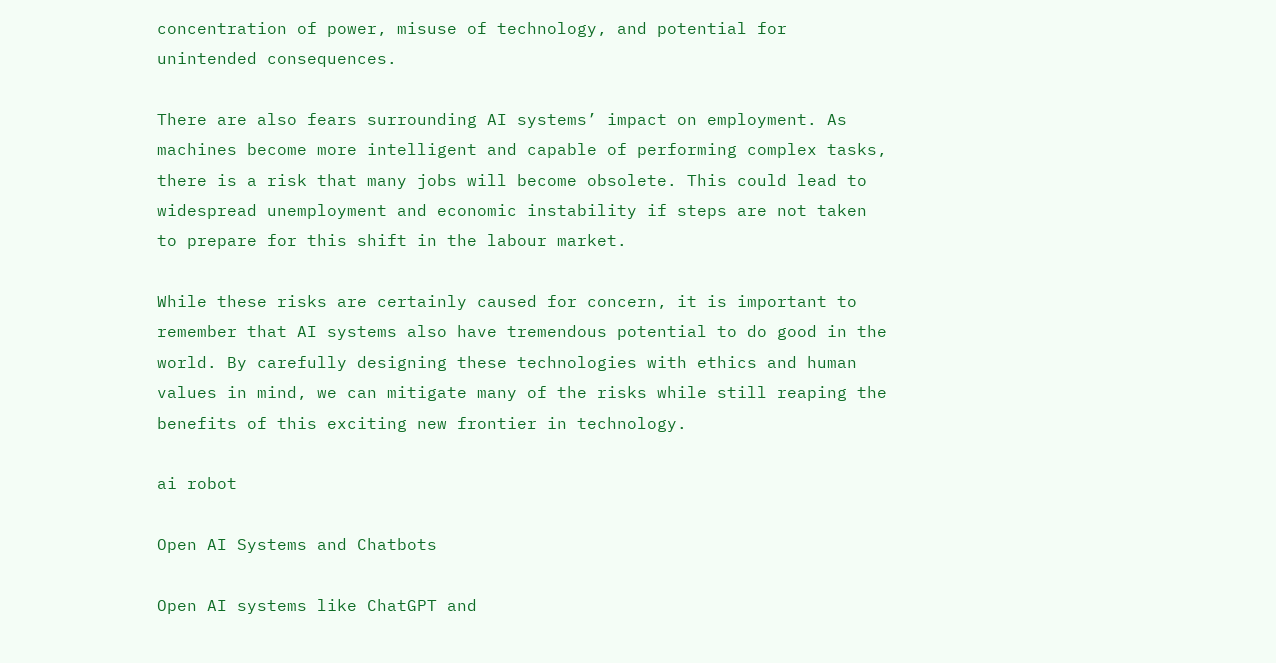concentration of power, misuse of technology, and potential for unintended consequences.

There are also fears surrounding AI systems’ impact on employment. As machines become more intelligent and capable of performing complex tasks, there is a risk that many jobs will become obsolete. This could lead to widespread unemployment and economic instability if steps are not taken to prepare for this shift in the labour market.

While these risks are certainly caused for concern, it is important to remember that AI systems also have tremendous potential to do good in the world. By carefully designing these technologies with ethics and human values in mind, we can mitigate many of the risks while still reaping the benefits of this exciting new frontier in technology.

ai robot

Open AI Systems and Chatbots

Open AI systems like ChatGPT and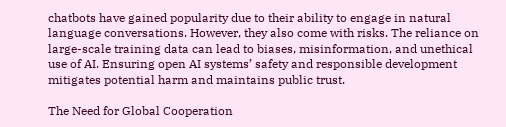chatbots have gained popularity due to their ability to engage in natural language conversations. However, they also come with risks. The reliance on large-scale training data can lead to biases, misinformation, and unethical use of AI. Ensuring open AI systems’ safety and responsible development mitigates potential harm and maintains public trust.

The Need for Global Cooperation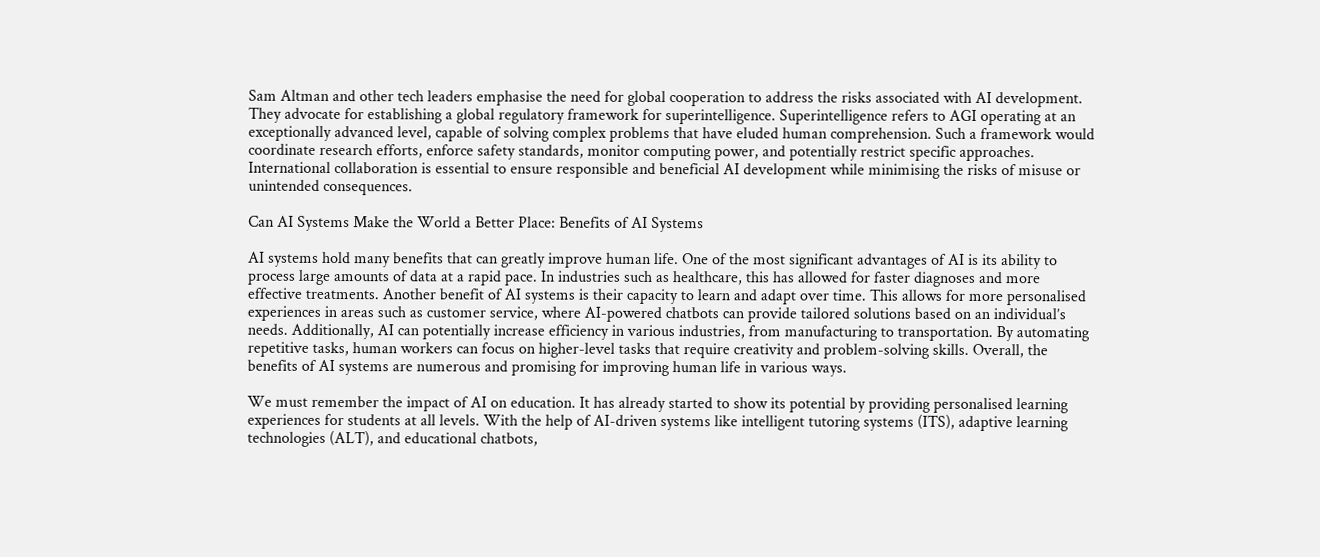Sam Altman and other tech leaders emphasise the need for global cooperation to address the risks associated with AI development. They advocate for establishing a global regulatory framework for superintelligence. Superintelligence refers to AGI operating at an exceptionally advanced level, capable of solving complex problems that have eluded human comprehension. Such a framework would coordinate research efforts, enforce safety standards, monitor computing power, and potentially restrict specific approaches. International collaboration is essential to ensure responsible and beneficial AI development while minimising the risks of misuse or unintended consequences.

Can AI Systems Make the World a Better Place: Benefits of AI Systems

AI systems hold many benefits that can greatly improve human life. One of the most significant advantages of AI is its ability to process large amounts of data at a rapid pace. In industries such as healthcare, this has allowed for faster diagnoses and more effective treatments. Another benefit of AI systems is their capacity to learn and adapt over time. This allows for more personalised experiences in areas such as customer service, where AI-powered chatbots can provide tailored solutions based on an individual’s needs. Additionally, AI can potentially increase efficiency in various industries, from manufacturing to transportation. By automating repetitive tasks, human workers can focus on higher-level tasks that require creativity and problem-solving skills. Overall, the benefits of AI systems are numerous and promising for improving human life in various ways.

We must remember the impact of AI on education. It has already started to show its potential by providing personalised learning experiences for students at all levels. With the help of AI-driven systems like intelligent tutoring systems (ITS), adaptive learning technologies (ALT), and educational chatbots,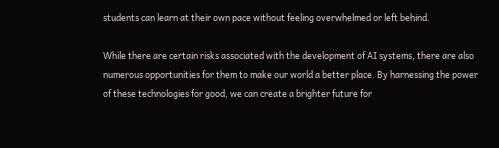students can learn at their own pace without feeling overwhelmed or left behind.

While there are certain risks associated with the development of AI systems, there are also numerous opportunities for them to make our world a better place. By harnessing the power of these technologies for good, we can create a brighter future for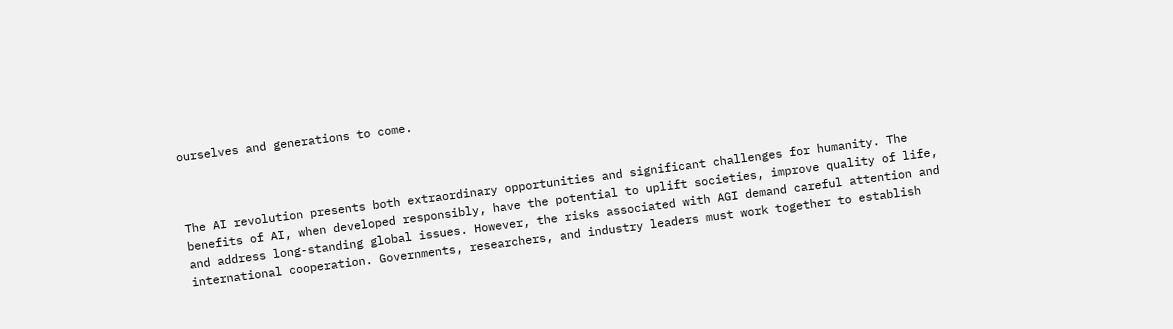ourselves and generations to come.



The AI revolution presents both extraordinary opportunities and significant challenges for humanity. The benefits of AI, when developed responsibly, have the potential to uplift societies, improve quality of life, and address long-standing global issues. However, the risks associated with AGI demand careful attention and international cooperation. Governments, researchers, and industry leaders must work together to establish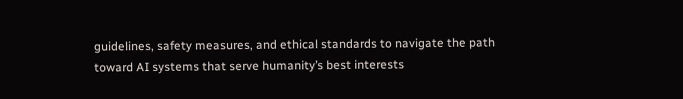guidelines, safety measures, and ethical standards to navigate the path toward AI systems that serve humanity’s best interests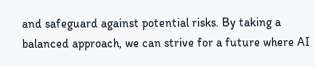and safeguard against potential risks. By taking a balanced approach, we can strive for a future where AI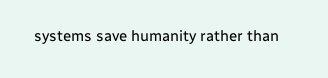systems save humanity rather than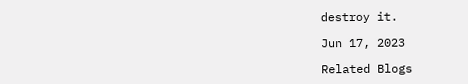destroy it.

Jun 17, 2023

Related Blogs